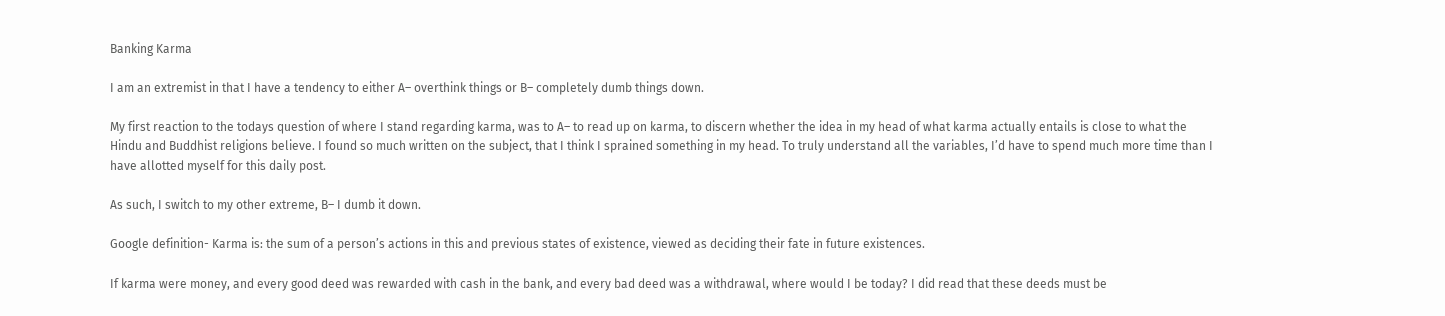Banking Karma

I am an extremist in that I have a tendency to either A– overthink things or B– completely dumb things down.

My first reaction to the todays question of where I stand regarding karma, was to A– to read up on karma, to discern whether the idea in my head of what karma actually entails is close to what the Hindu and Buddhist religions believe. I found so much written on the subject, that I think I sprained something in my head. To truly understand all the variables, I’d have to spend much more time than I have allotted myself for this daily post.

As such, I switch to my other extreme, B– I dumb it down.

Google definition- Karma is: the sum of a person’s actions in this and previous states of existence, viewed as deciding their fate in future existences.

If karma were money, and every good deed was rewarded with cash in the bank, and every bad deed was a withdrawal, where would I be today? I did read that these deeds must be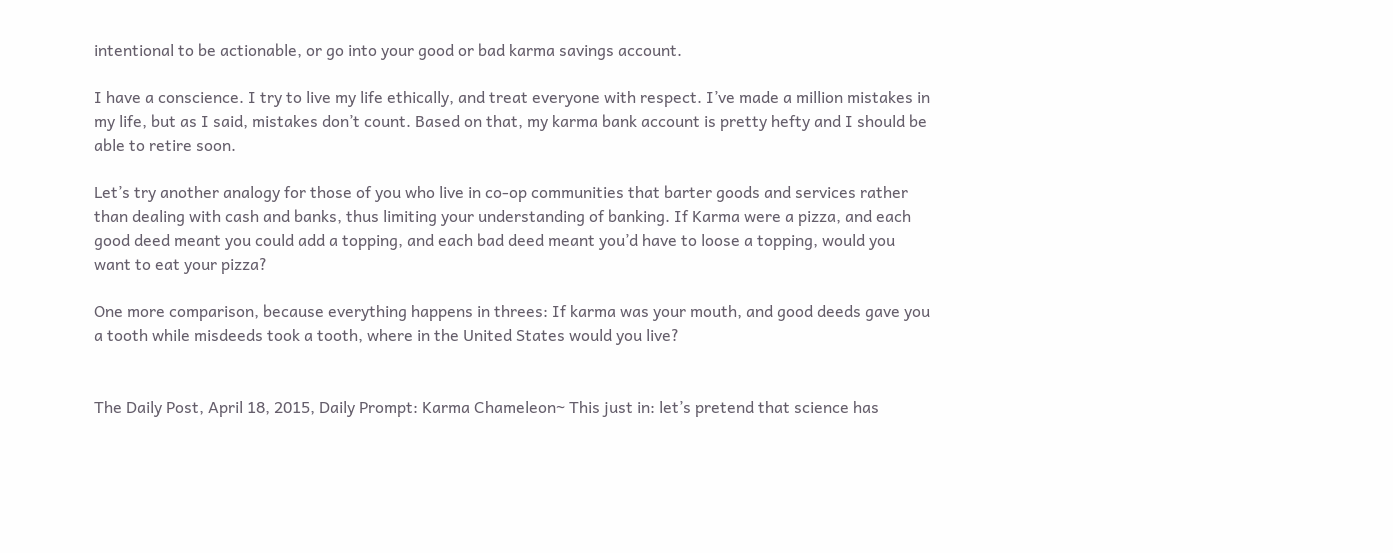intentional to be actionable, or go into your good or bad karma savings account.

I have a conscience. I try to live my life ethically, and treat everyone with respect. I’ve made a million mistakes in my life, but as I said, mistakes don’t count. Based on that, my karma bank account is pretty hefty and I should be able to retire soon.

Let’s try another analogy for those of you who live in co-op communities that barter goods and services rather than dealing with cash and banks, thus limiting your understanding of banking. If Karma were a pizza, and each good deed meant you could add a topping, and each bad deed meant you’d have to loose a topping, would you want to eat your pizza?

One more comparison, because everything happens in threes: If karma was your mouth, and good deeds gave you a tooth while misdeeds took a tooth, where in the United States would you live?


The Daily Post, April 18, 2015, Daily Prompt: Karma Chameleon~ This just in: let’s pretend that science has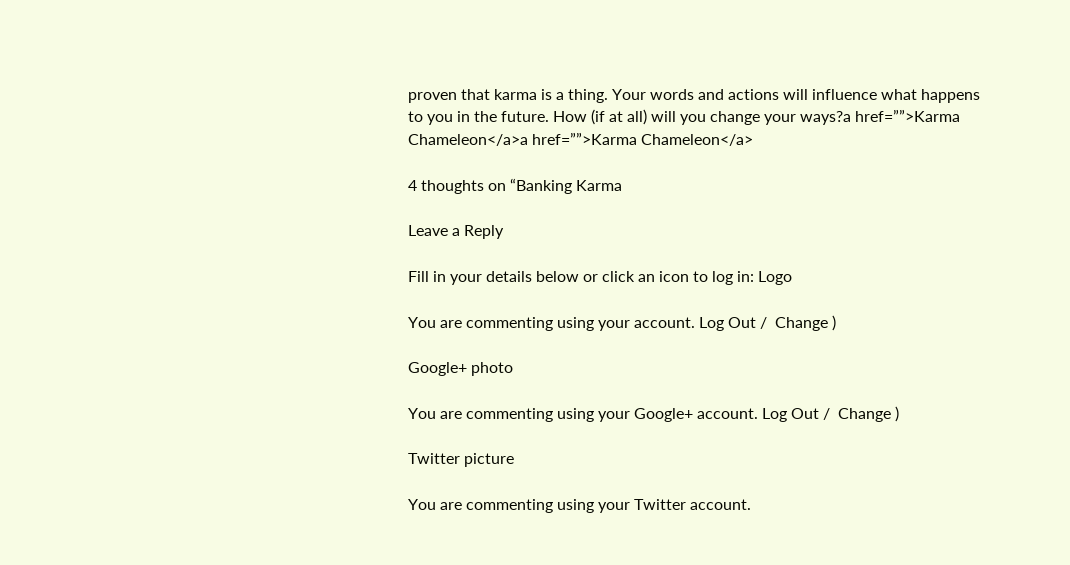proven that karma is a thing. Your words and actions will influence what happens to you in the future. How (if at all) will you change your ways?a href=””>Karma Chameleon</a>a href=””>Karma Chameleon</a>

4 thoughts on “Banking Karma

Leave a Reply

Fill in your details below or click an icon to log in: Logo

You are commenting using your account. Log Out /  Change )

Google+ photo

You are commenting using your Google+ account. Log Out /  Change )

Twitter picture

You are commenting using your Twitter account.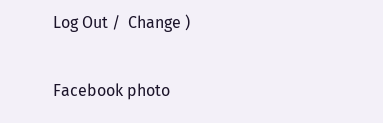Log Out /  Change )

Facebook photo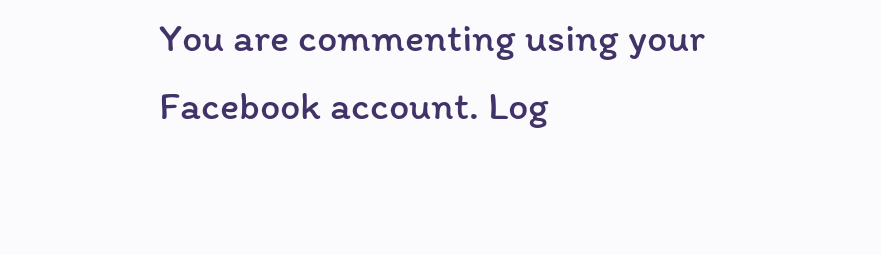You are commenting using your Facebook account. Log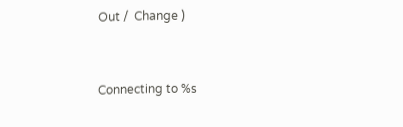Out /  Change )


Connecting to %s